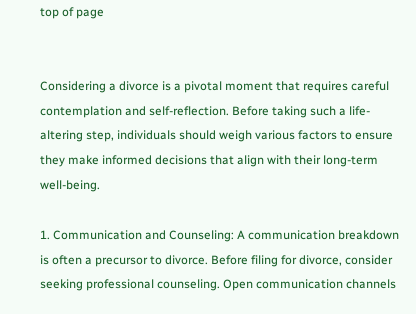top of page


Considering a divorce is a pivotal moment that requires careful contemplation and self-reflection. Before taking such a life-altering step, individuals should weigh various factors to ensure they make informed decisions that align with their long-term well-being.

1. Communication and Counseling: A communication breakdown is often a precursor to divorce. Before filing for divorce, consider seeking professional counseling. Open communication channels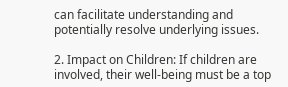can facilitate understanding and potentially resolve underlying issues.

2. Impact on Children: If children are involved, their well-being must be a top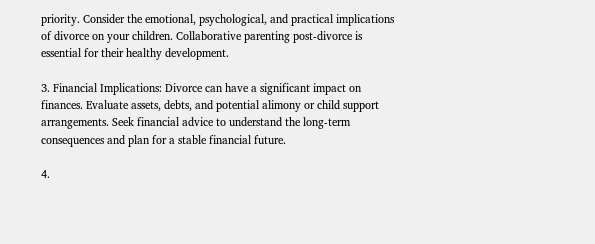priority. Consider the emotional, psychological, and practical implications of divorce on your children. Collaborative parenting post-divorce is essential for their healthy development.

3. Financial Implications: Divorce can have a significant impact on finances. Evaluate assets, debts, and potential alimony or child support arrangements. Seek financial advice to understand the long-term consequences and plan for a stable financial future.

4.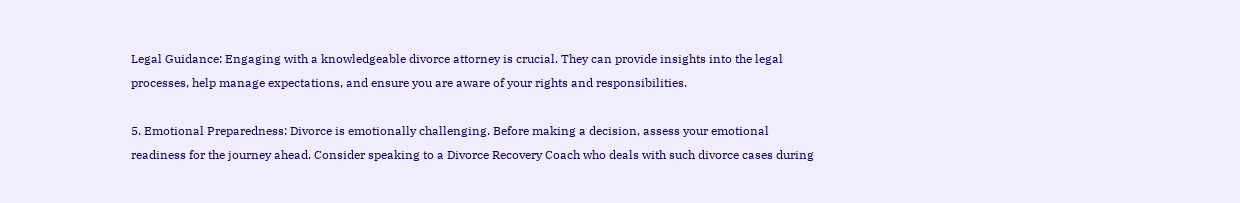Legal Guidance: Engaging with a knowledgeable divorce attorney is crucial. They can provide insights into the legal processes, help manage expectations, and ensure you are aware of your rights and responsibilities.

5. Emotional Preparedness: Divorce is emotionally challenging. Before making a decision, assess your emotional readiness for the journey ahead. Consider speaking to a Divorce Recovery Coach who deals with such divorce cases during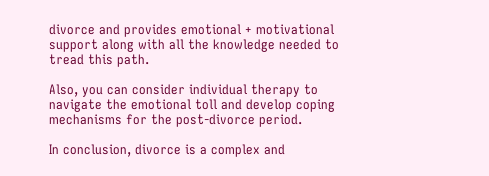divorce and provides emotional + motivational support along with all the knowledge needed to tread this path.

Also, you can consider individual therapy to navigate the emotional toll and develop coping mechanisms for the post-divorce period.

In conclusion, divorce is a complex and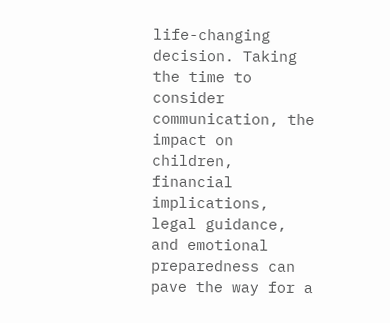life-changing decision. Taking the time to consider communication, the impact on children, financial implications, legal guidance, and emotional preparedness can pave the way for a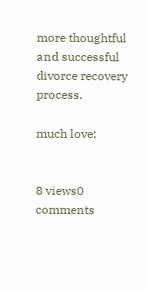more thoughtful and successful divorce recovery process.

much love:


8 views0 comments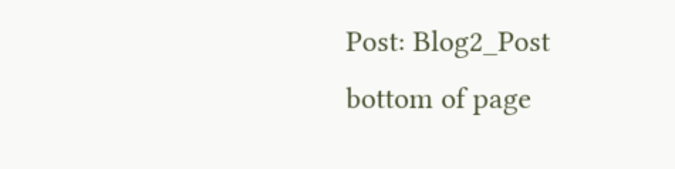Post: Blog2_Post
bottom of page